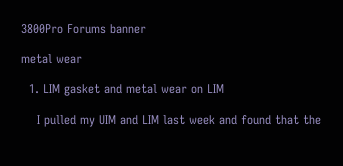3800Pro Forums banner

metal wear

  1. LIM gasket and metal wear on LIM

    I pulled my UIM and LIM last week and found that the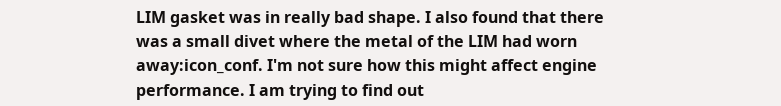LIM gasket was in really bad shape. I also found that there was a small divet where the metal of the LIM had worn away:icon_conf. I'm not sure how this might affect engine performance. I am trying to find out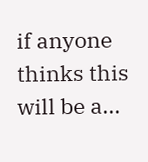if anyone thinks this will be a...